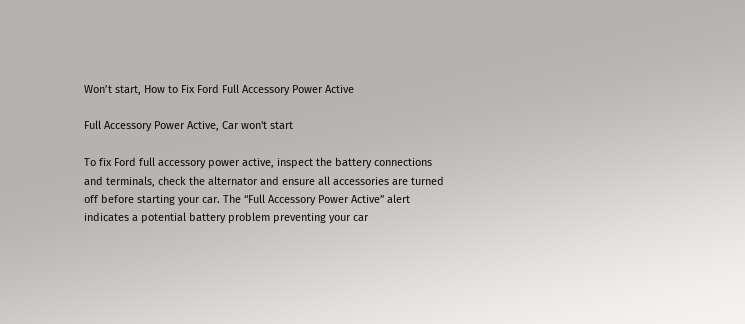Won’t start, How to Fix Ford Full Accessory Power Active

Full Accessory Power Active, Car won't start

To fix Ford full accessory power active, inspect the battery connections and terminals, check the alternator and ensure all accessories are turned off before starting your car. The “Full Accessory Power Active” alert indicates a potential battery problem preventing your car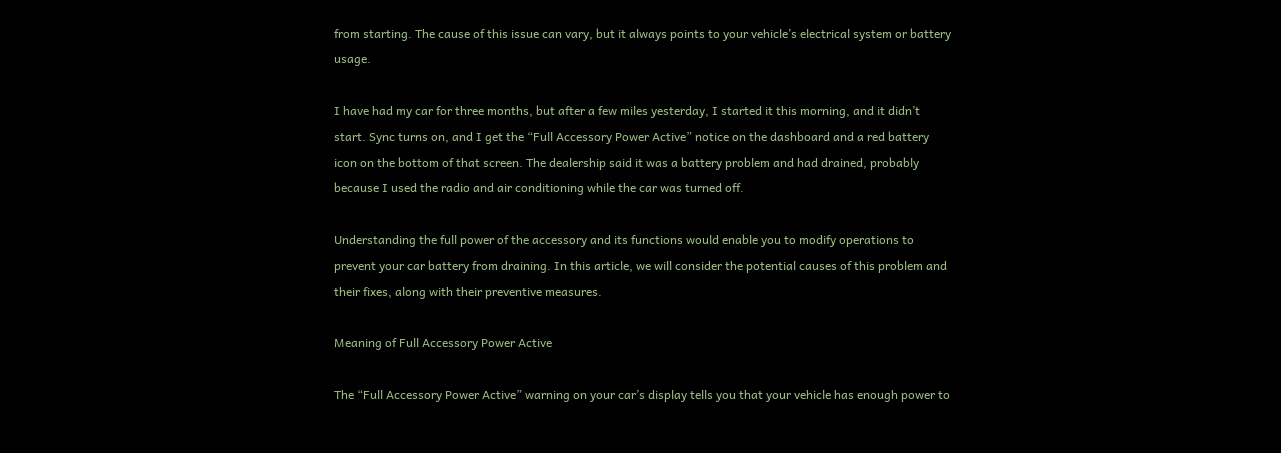from starting. The cause of this issue can vary, but it always points to your vehicle’s electrical system or battery usage.

I have had my car for three months, but after a few miles yesterday, I started it this morning, and it didn’t start. Sync turns on, and I get the “Full Accessory Power Active” notice on the dashboard and a red battery icon on the bottom of that screen. The dealership said it was a battery problem and had drained, probably because I used the radio and air conditioning while the car was turned off.

Understanding the full power of the accessory and its functions would enable you to modify operations to prevent your car battery from draining. In this article, we will consider the potential causes of this problem and their fixes, along with their preventive measures.

Meaning of Full Accessory Power Active

The “Full Accessory Power Active” warning on your car’s display tells you that your vehicle has enough power to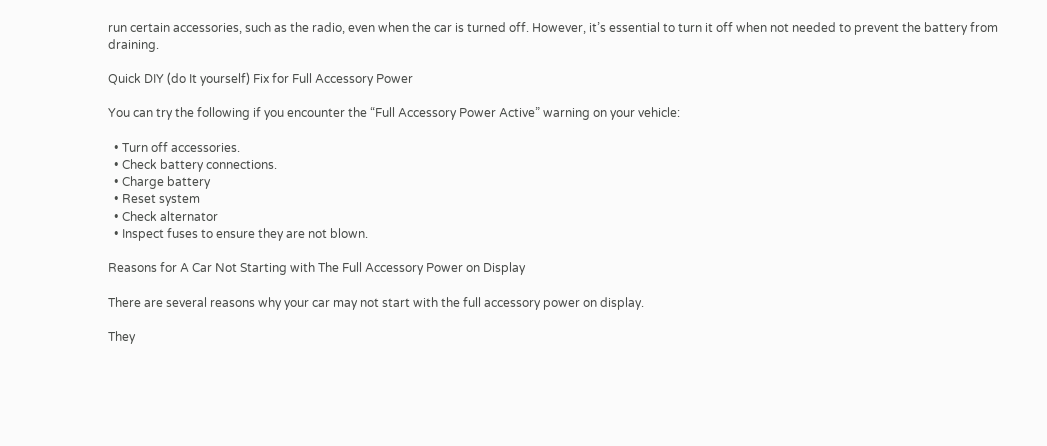run certain accessories, such as the radio, even when the car is turned off. However, it’s essential to turn it off when not needed to prevent the battery from draining.

Quick DIY (do It yourself) Fix for Full Accessory Power

You can try the following if you encounter the “Full Accessory Power Active” warning on your vehicle:

  • Turn off accessories.
  • Check battery connections.
  • Charge battery
  • Reset system
  • Check alternator
  • Inspect fuses to ensure they are not blown.

Reasons for A Car Not Starting with The Full Accessory Power on Display

There are several reasons why your car may not start with the full accessory power on display.

They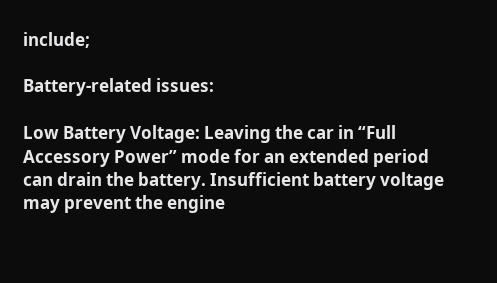include;

Battery-related issues:

Low Battery Voltage: Leaving the car in “Full Accessory Power” mode for an extended period can drain the battery. Insufficient battery voltage may prevent the engine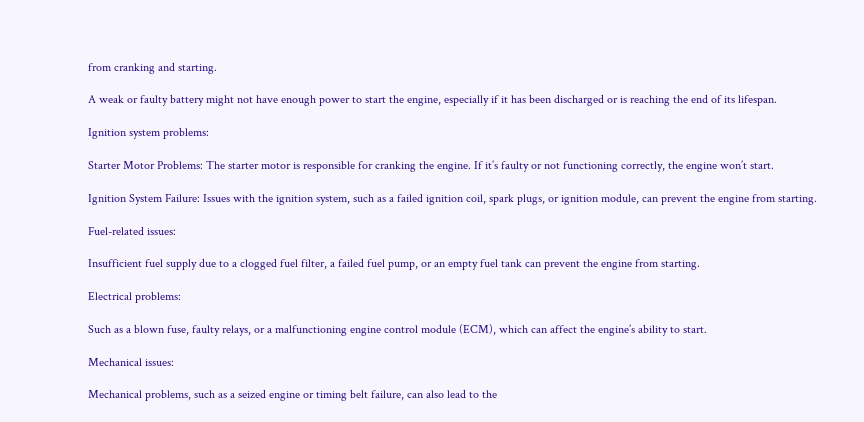from cranking and starting.

A weak or faulty battery might not have enough power to start the engine, especially if it has been discharged or is reaching the end of its lifespan.

Ignition system problems:

Starter Motor Problems: The starter motor is responsible for cranking the engine. If it’s faulty or not functioning correctly, the engine won’t start.

Ignition System Failure: Issues with the ignition system, such as a failed ignition coil, spark plugs, or ignition module, can prevent the engine from starting.

Fuel-related issues:

Insufficient fuel supply due to a clogged fuel filter, a failed fuel pump, or an empty fuel tank can prevent the engine from starting.

Electrical problems:

Such as a blown fuse, faulty relays, or a malfunctioning engine control module (ECM), which can affect the engine’s ability to start.

Mechanical issues:

Mechanical problems, such as a seized engine or timing belt failure, can also lead to the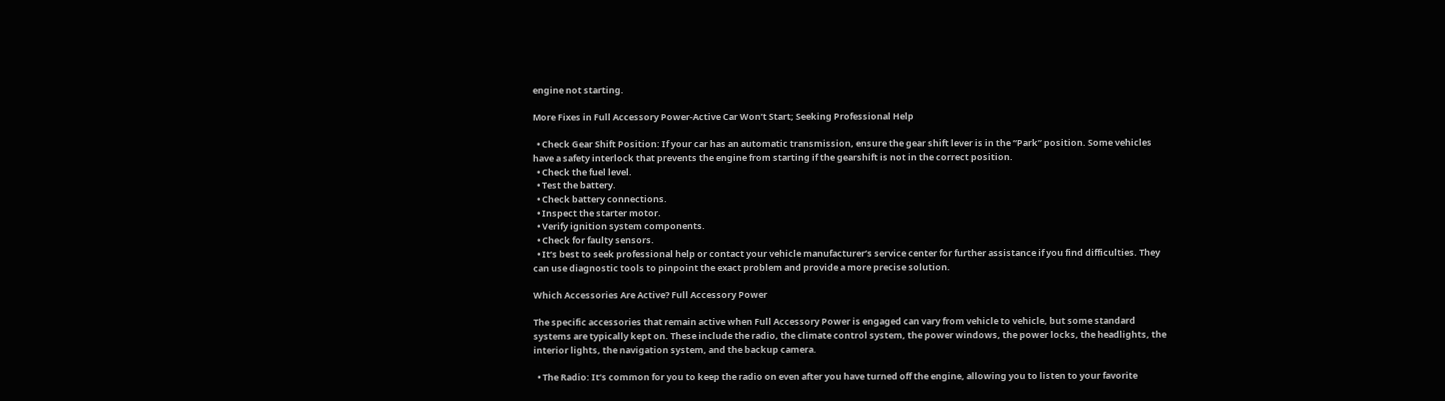engine not starting.

More Fixes in Full Accessory Power-Active Car Won’t Start; Seeking Professional Help

  • Check Gear Shift Position: If your car has an automatic transmission, ensure the gear shift lever is in the “Park” position. Some vehicles have a safety interlock that prevents the engine from starting if the gearshift is not in the correct position.
  • Check the fuel level.
  • Test the battery.
  • Check battery connections.
  • Inspect the starter motor.
  • Verify ignition system components.
  • Check for faulty sensors.
  • It’s best to seek professional help or contact your vehicle manufacturer’s service center for further assistance if you find difficulties. They can use diagnostic tools to pinpoint the exact problem and provide a more precise solution.

Which Accessories Are Active? Full Accessory Power

The specific accessories that remain active when Full Accessory Power is engaged can vary from vehicle to vehicle, but some standard systems are typically kept on. These include the radio, the climate control system, the power windows, the power locks, the headlights, the interior lights, the navigation system, and the backup camera.

  • The Radio: It’s common for you to keep the radio on even after you have turned off the engine, allowing you to listen to your favorite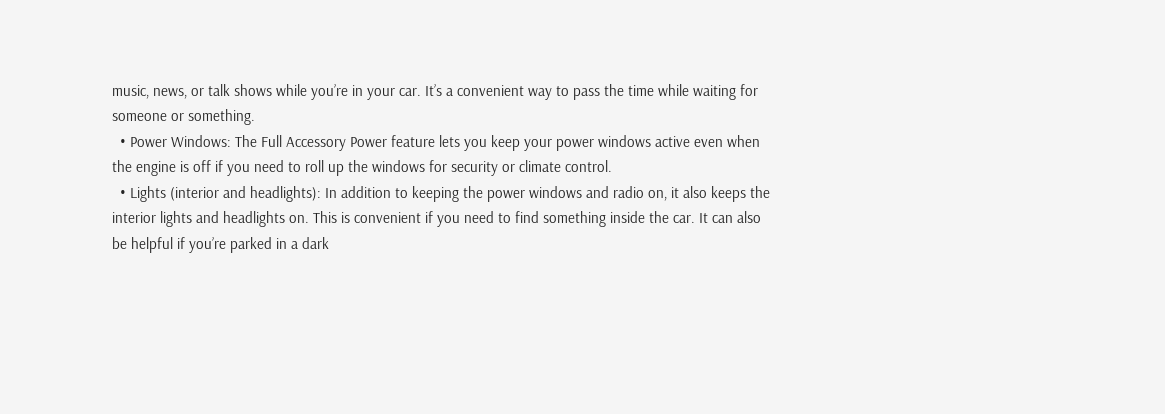music, news, or talk shows while you’re in your car. It’s a convenient way to pass the time while waiting for someone or something.
  • Power Windows: The Full Accessory Power feature lets you keep your power windows active even when the engine is off if you need to roll up the windows for security or climate control.
  • Lights (interior and headlights): In addition to keeping the power windows and radio on, it also keeps the interior lights and headlights on. This is convenient if you need to find something inside the car. It can also be helpful if you’re parked in a dark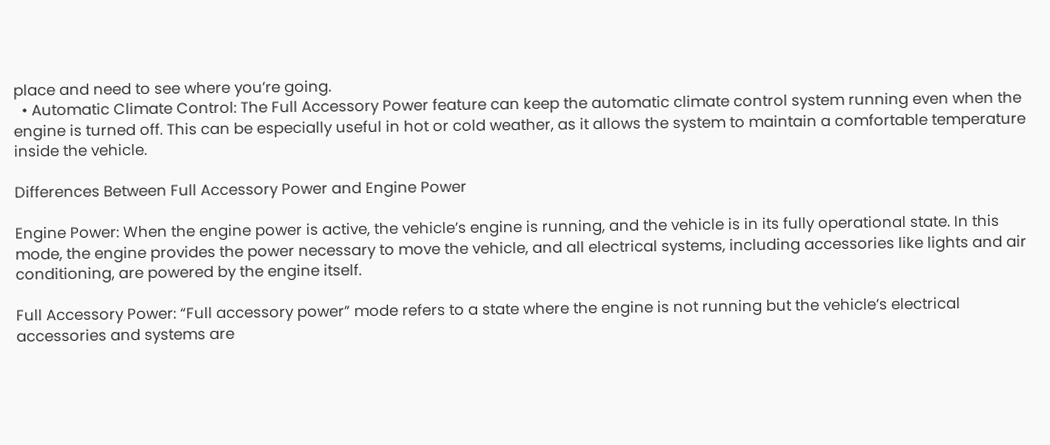place and need to see where you’re going.
  • Automatic Climate Control: The Full Accessory Power feature can keep the automatic climate control system running even when the engine is turned off. This can be especially useful in hot or cold weather, as it allows the system to maintain a comfortable temperature inside the vehicle.

Differences Between Full Accessory Power and Engine Power

Engine Power: When the engine power is active, the vehicle’s engine is running, and the vehicle is in its fully operational state. In this mode, the engine provides the power necessary to move the vehicle, and all electrical systems, including accessories like lights and air conditioning, are powered by the engine itself.

Full Accessory Power: “Full accessory power” mode refers to a state where the engine is not running but the vehicle’s electrical accessories and systems are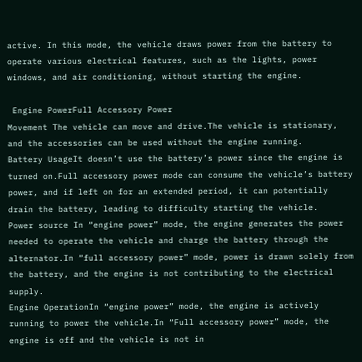active. In this mode, the vehicle draws power from the battery to operate various electrical features, such as the lights, power windows, and air conditioning, without starting the engine.

 Engine PowerFull Accessory Power
Movement The vehicle can move and drive.The vehicle is stationary, and the accessories can be used without the engine running.
Battery UsageIt doesn’t use the battery’s power since the engine is turned on.Full accessory power mode can consume the vehicle’s battery power, and if left on for an extended period, it can potentially drain the battery, leading to difficulty starting the vehicle.
Power source In “engine power” mode, the engine generates the power needed to operate the vehicle and charge the battery through the alternator.In “full accessory power” mode, power is drawn solely from the battery, and the engine is not contributing to the electrical supply.
Engine OperationIn “engine power” mode, the engine is actively running to power the vehicle.In “Full accessory power” mode, the engine is off and the vehicle is not in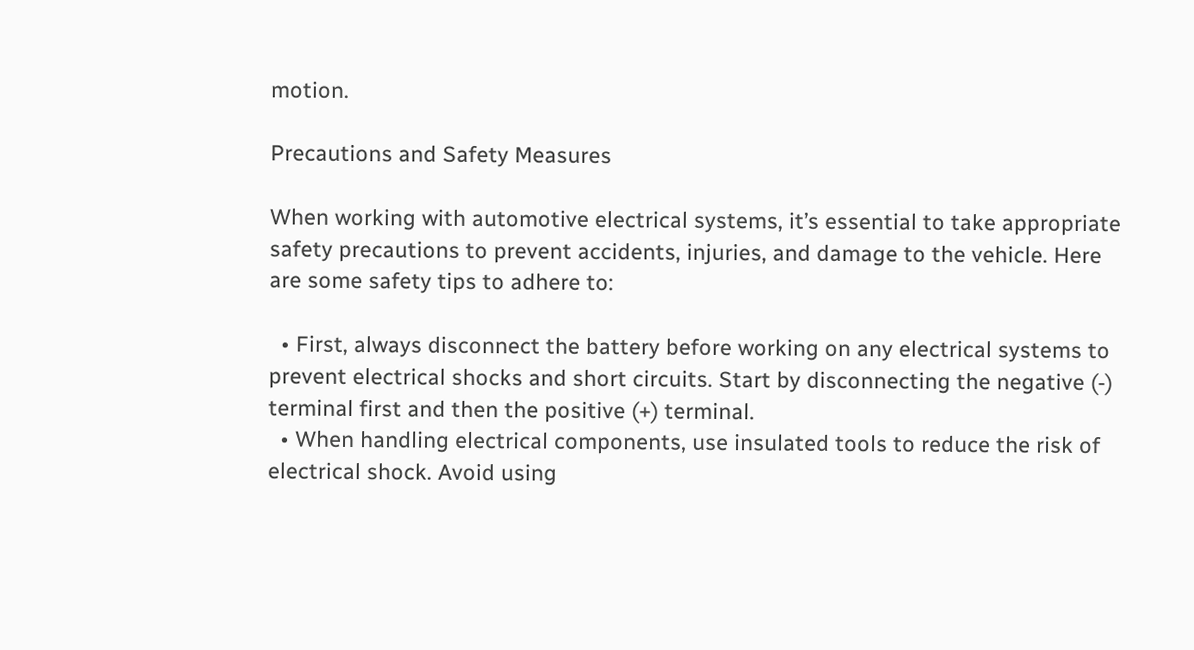motion.

Precautions and Safety Measures

When working with automotive electrical systems, it’s essential to take appropriate safety precautions to prevent accidents, injuries, and damage to the vehicle. Here are some safety tips to adhere to:

  • First, always disconnect the battery before working on any electrical systems to prevent electrical shocks and short circuits. Start by disconnecting the negative (-) terminal first and then the positive (+) terminal.
  • When handling electrical components, use insulated tools to reduce the risk of electrical shock. Avoid using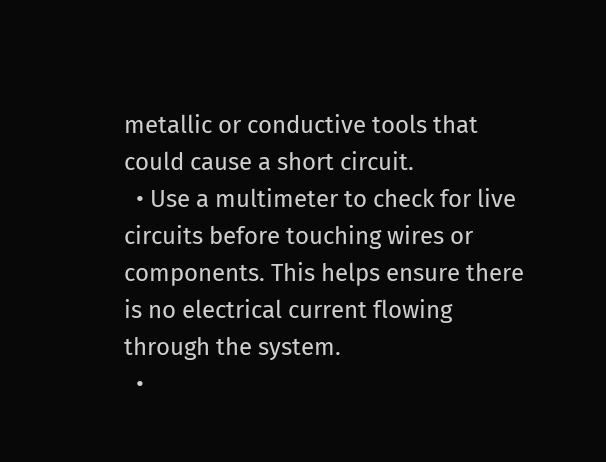metallic or conductive tools that could cause a short circuit.
  • Use a multimeter to check for live circuits before touching wires or components. This helps ensure there is no electrical current flowing through the system.
  •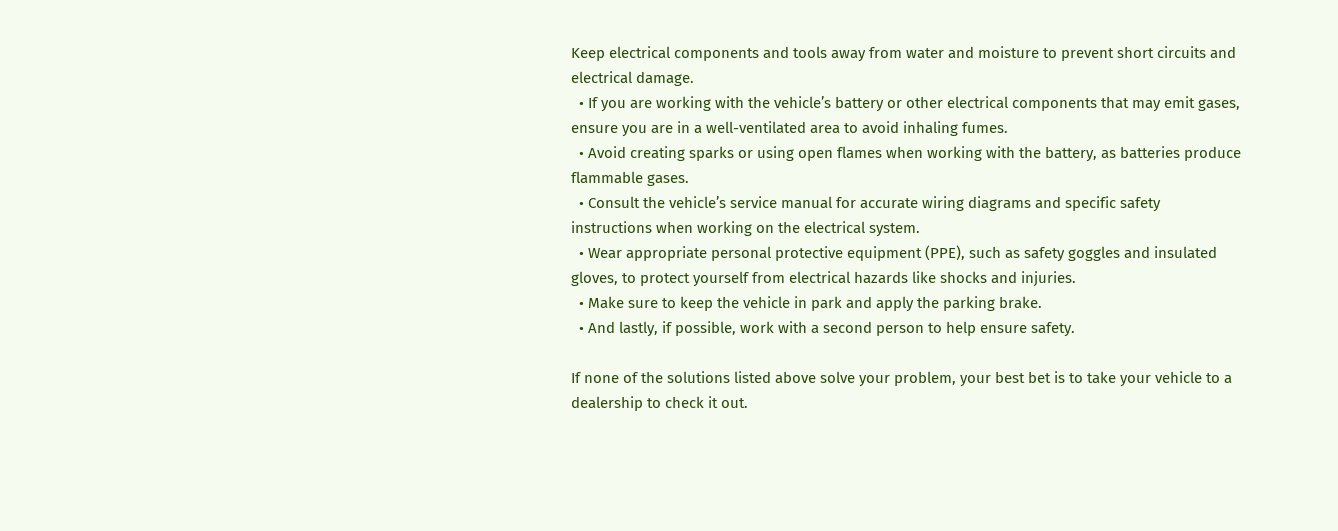Keep electrical components and tools away from water and moisture to prevent short circuits and electrical damage.
  • If you are working with the vehicle’s battery or other electrical components that may emit gases, ensure you are in a well-ventilated area to avoid inhaling fumes.
  • Avoid creating sparks or using open flames when working with the battery, as batteries produce flammable gases.
  • Consult the vehicle’s service manual for accurate wiring diagrams and specific safety instructions when working on the electrical system.
  • Wear appropriate personal protective equipment (PPE), such as safety goggles and insulated gloves, to protect yourself from electrical hazards like shocks and injuries.
  • Make sure to keep the vehicle in park and apply the parking brake.
  • And lastly, if possible, work with a second person to help ensure safety.

If none of the solutions listed above solve your problem, your best bet is to take your vehicle to a dealership to check it out.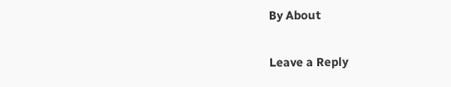By About

Leave a Reply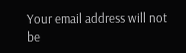Your email address will not be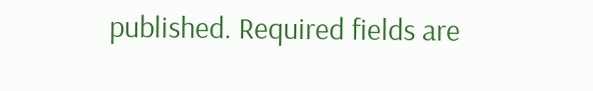published. Required fields are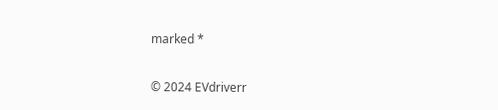marked *

© 2024 EVdriverr